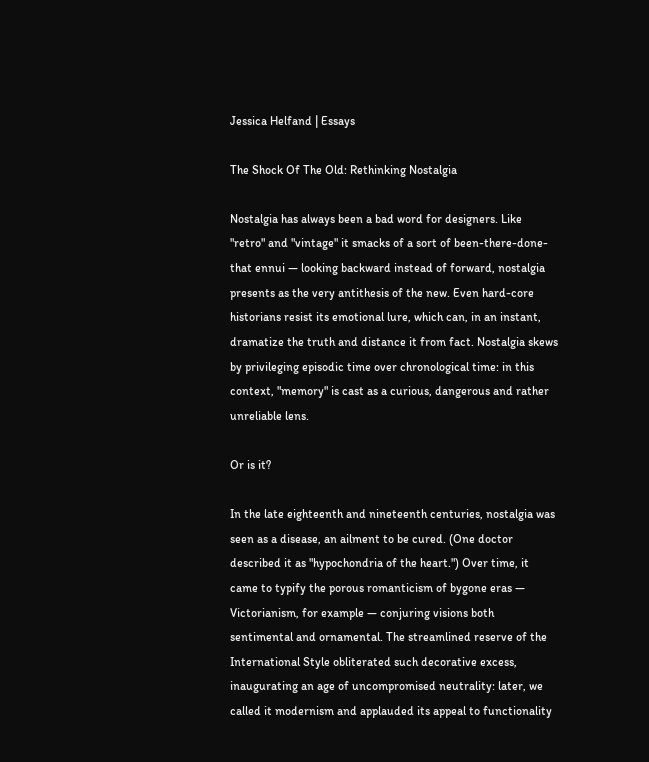Jessica Helfand | Essays

The Shock Of The Old: Rethinking Nostalgia

Nostalgia has always been a bad word for designers. Like "retro" and "vintage" it smacks of a sort of been-there-done-that ennui — looking backward instead of forward, nostalgia presents as the very antithesis of the new. Even hard-core historians resist its emotional lure, which can, in an instant, dramatize the truth and distance it from fact. Nostalgia skews by privileging episodic time over chronological time: in this context, "memory" is cast as a curious, dangerous and rather unreliable lens.

Or is it?

In the late eighteenth and nineteenth centuries, nostalgia was seen as a disease, an ailment to be cured. (One doctor described it as "hypochondria of the heart.") Over time, it came to typify the porous romanticism of bygone eras — Victorianism, for example — conjuring visions both sentimental and ornamental. The streamlined reserve of the International Style obliterated such decorative excess, inaugurating an age of uncompromised neutrality: later, we called it modernism and applauded its appeal to functionality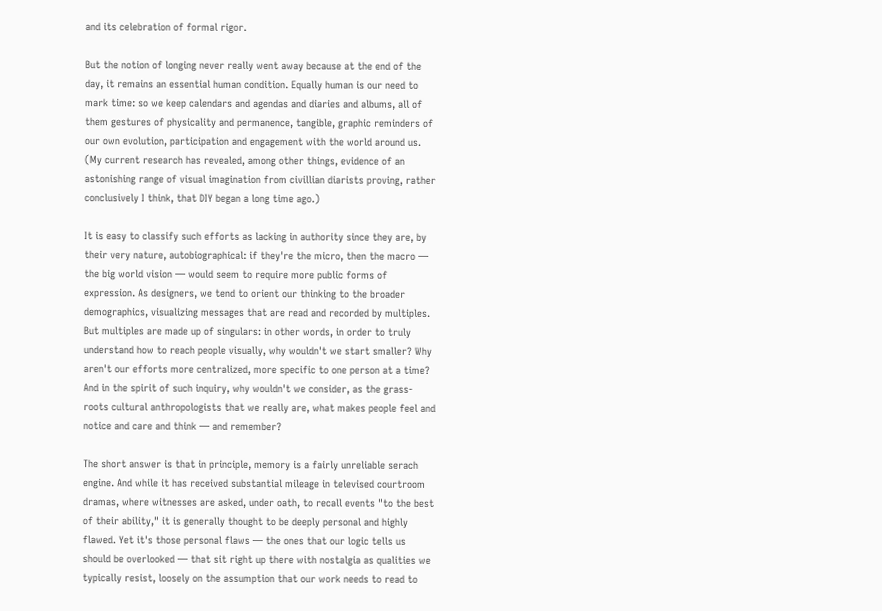and its celebration of formal rigor.

But the notion of longing never really went away because at the end of the day, it remains an essential human condition. Equally human is our need to mark time: so we keep calendars and agendas and diaries and albums, all of them gestures of physicality and permanence, tangible, graphic reminders of our own evolution, participation and engagement with the world around us. (My current research has revealed, among other things, evidence of an astonishing range of visual imagination from civillian diarists proving, rather conclusively I think, that DIY began a long time ago.)

It is easy to classify such efforts as lacking in authority since they are, by their very nature, autobiographical: if they're the micro, then the macro — the big world vision — would seem to require more public forms of expression. As designers, we tend to orient our thinking to the broader demographics, visualizing messages that are read and recorded by multiples. But multiples are made up of singulars: in other words, in order to truly understand how to reach people visually, why wouldn't we start smaller? Why aren't our efforts more centralized, more specific to one person at a time? And in the spirit of such inquiry, why wouldn't we consider, as the grass-roots cultural anthropologists that we really are, what makes people feel and notice and care and think — and remember?

The short answer is that in principle, memory is a fairly unreliable serach engine. And while it has received substantial mileage in televised courtroom dramas, where witnesses are asked, under oath, to recall events "to the best of their ability," it is generally thought to be deeply personal and highly flawed. Yet it's those personal flaws — the ones that our logic tells us should be overlooked — that sit right up there with nostalgia as qualities we typically resist, loosely on the assumption that our work needs to read to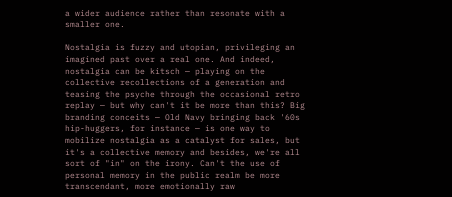a wider audience rather than resonate with a smaller one.

Nostalgia is fuzzy and utopian, privileging an imagined past over a real one. And indeed, nostalgia can be kitsch — playing on the collective recollections of a generation and teasing the psyche through the occasional retro replay — but why can't it be more than this? Big branding conceits — Old Navy bringing back '60s hip-huggers, for instance — is one way to mobilize nostalgia as a catalyst for sales, but it's a collective memory and besides, we're all sort of "in" on the irony. Can't the use of personal memory in the public realm be more transcendant, more emotionally raw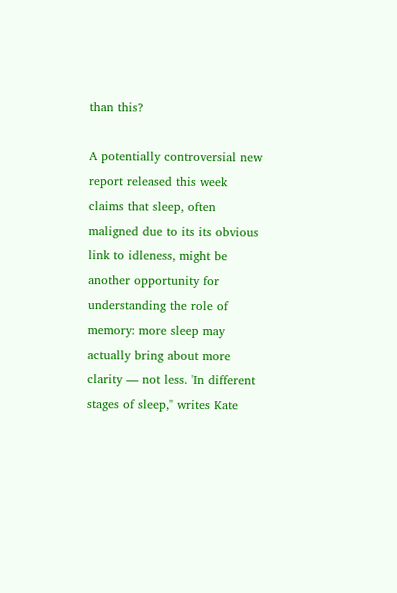than this?

A potentially controversial new report released this week claims that sleep, often maligned due to its its obvious link to idleness, might be another opportunity for understanding the role of memory: more sleep may actually bring about more clarity — not less. 'In different stages of sleep," writes Kate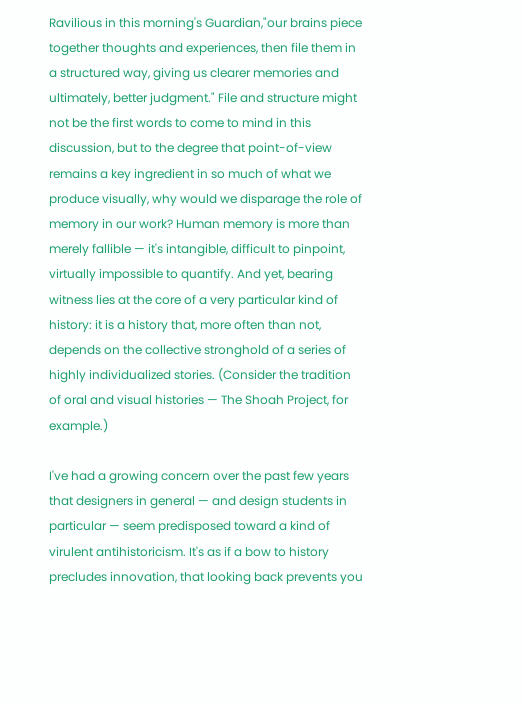Ravilious in this morning's Guardian,"our brains piece together thoughts and experiences, then file them in a structured way, giving us clearer memories and ultimately, better judgment." File and structure might not be the first words to come to mind in this discussion, but to the degree that point-of-view remains a key ingredient in so much of what we produce visually, why would we disparage the role of memory in our work? Human memory is more than merely fallible — it's intangible, difficult to pinpoint, virtually impossible to quantify. And yet, bearing witness lies at the core of a very particular kind of history: it is a history that, more often than not, depends on the collective stronghold of a series of highly individualized stories. (Consider the tradition of oral and visual histories — The Shoah Project, for example.)

I've had a growing concern over the past few years that designers in general — and design students in particular — seem predisposed toward a kind of virulent antihistoricism. It's as if a bow to history precludes innovation, that looking back prevents you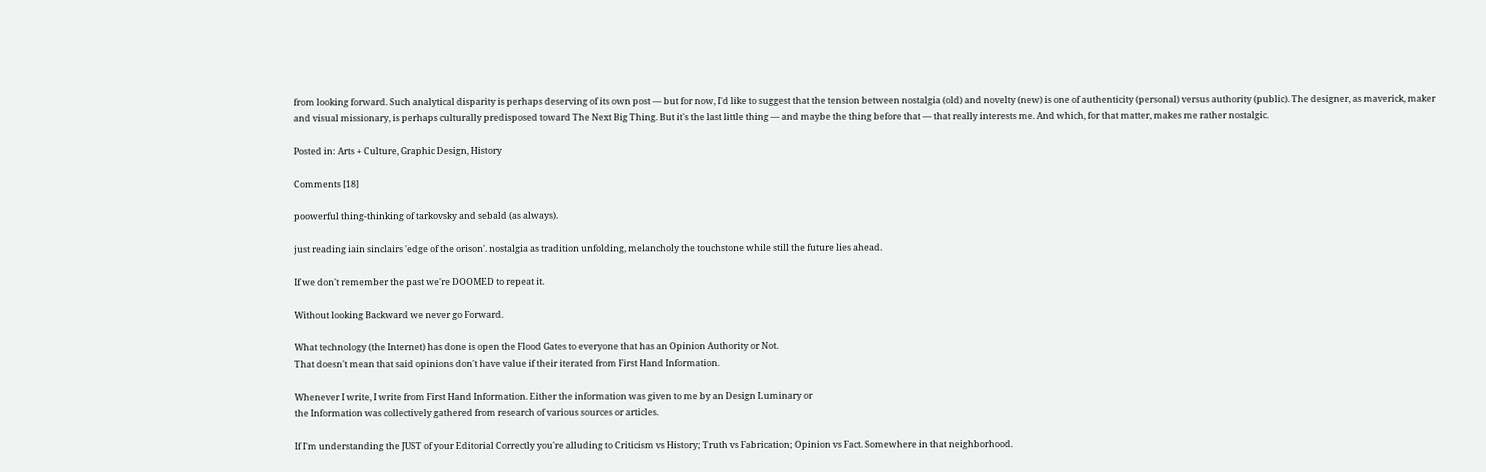from looking forward. Such analytical disparity is perhaps deserving of its own post — but for now, I'd like to suggest that the tension between nostalgia (old) and novelty (new) is one of authenticity (personal) versus authority (public). The designer, as maverick, maker and visual missionary, is perhaps culturally predisposed toward The Next Big Thing. But it's the last little thing — and maybe the thing before that — that really interests me. And which, for that matter, makes me rather nostalgic.

Posted in: Arts + Culture, Graphic Design, History

Comments [18]

poowerful thing-thinking of tarkovsky and sebald (as always).

just reading iain sinclairs 'edge of the orison'. nostalgia as tradition unfolding, melancholy the touchstone while still the future lies ahead.

If we don't remember the past we're DOOMED to repeat it.

Without looking Backward we never go Forward.

What technology (the Internet) has done is open the Flood Gates to everyone that has an Opinion Authority or Not.
That doesn't mean that said opinions don't have value if their iterated from First Hand Information.

Whenever I write, I write from First Hand Information. Either the information was given to me by an Design Luminary or
the Information was collectively gathered from research of various sources or articles.

If I'm understanding the JUST of your Editorial Correctly you're alluding to Criticism vs History; Truth vs Fabrication; Opinion vs Fact. Somewhere in that neighborhood.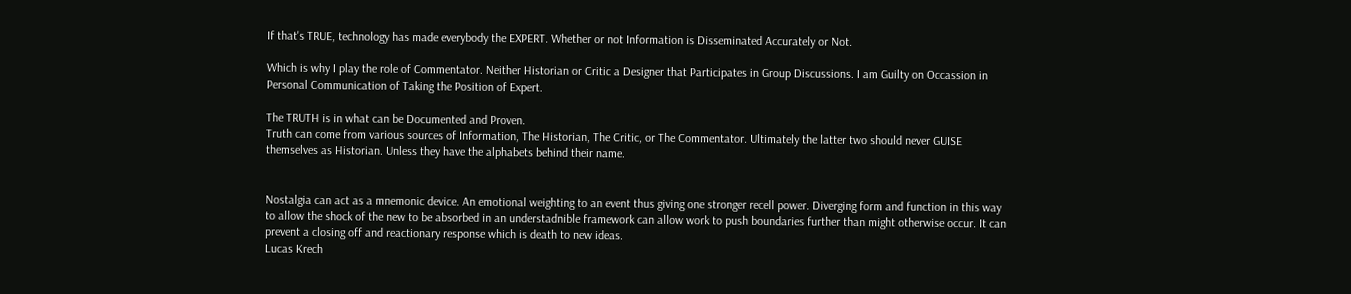If that's TRUE, technology has made everybody the EXPERT. Whether or not Information is Disseminated Accurately or Not.

Which is why I play the role of Commentator. Neither Historian or Critic a Designer that Participates in Group Discussions. I am Guilty on Occassion in Personal Communication of Taking the Position of Expert.

The TRUTH is in what can be Documented and Proven.
Truth can come from various sources of Information, The Historian, The Critic, or The Commentator. Ultimately the latter two should never GUISE themselves as Historian. Unless they have the alphabets behind their name.


Nostalgia can act as a mnemonic device. An emotional weighting to an event thus giving one stronger recell power. Diverging form and function in this way to allow the shock of the new to be absorbed in an understadnible framework can allow work to push boundaries further than might otherwise occur. It can prevent a closing off and reactionary response which is death to new ideas.
Lucas Krech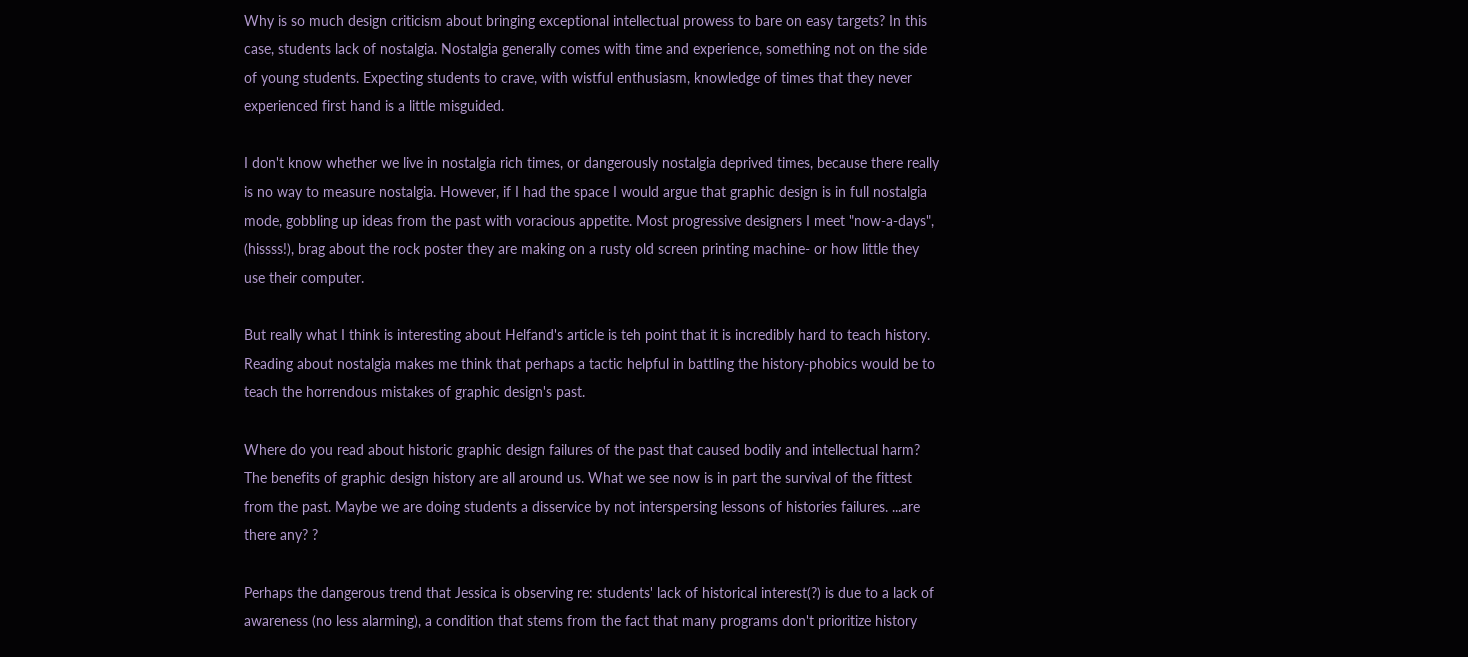Why is so much design criticism about bringing exceptional intellectual prowess to bare on easy targets? In this case, students lack of nostalgia. Nostalgia generally comes with time and experience, something not on the side of young students. Expecting students to crave, with wistful enthusiasm, knowledge of times that they never experienced first hand is a little misguided.

I don't know whether we live in nostalgia rich times, or dangerously nostalgia deprived times, because there really is no way to measure nostalgia. However, if I had the space I would argue that graphic design is in full nostalgia mode, gobbling up ideas from the past with voracious appetite. Most progressive designers I meet "now-a-days", (hissss!), brag about the rock poster they are making on a rusty old screen printing machine- or how little they use their computer.

But really what I think is interesting about Helfand's article is teh point that it is incredibly hard to teach history. Reading about nostalgia makes me think that perhaps a tactic helpful in battling the history-phobics would be to teach the horrendous mistakes of graphic design's past.

Where do you read about historic graphic design failures of the past that caused bodily and intellectual harm? The benefits of graphic design history are all around us. What we see now is in part the survival of the fittest from the past. Maybe we are doing students a disservice by not interspersing lessons of histories failures. ...are there any? ?

Perhaps the dangerous trend that Jessica is observing re: students' lack of historical interest(?) is due to a lack of awareness (no less alarming), a condition that stems from the fact that many programs don't prioritize history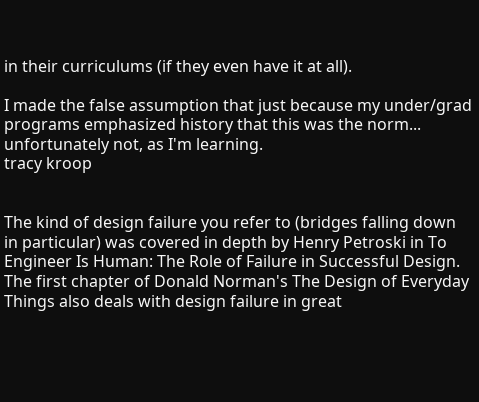in their curriculums (if they even have it at all).

I made the false assumption that just because my under/grad programs emphasized history that this was the norm... unfortunately not, as I'm learning.
tracy kroop


The kind of design failure you refer to (bridges falling down in particular) was covered in depth by Henry Petroski in To Engineer Is Human: The Role of Failure in Successful Design. The first chapter of Donald Norman's The Design of Everyday Things also deals with design failure in great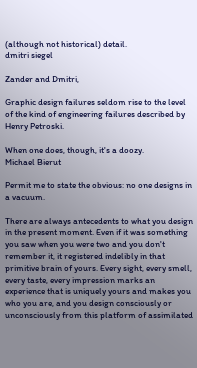(although not historical) detail.
dmitri siegel

Zander and Dmitri,

Graphic design failures seldom rise to the level of the kind of engineering failures described by Henry Petroski.

When one does, though, it's a doozy.
Michael Bierut

Permit me to state the obvious: no one designs in a vacuum.

There are always antecedents to what you design in the present moment. Even if it was something you saw when you were two and you don't remember it, it registered indelibly in that primitive brain of yours. Every sight, every smell, every taste, every impression marks an experience that is uniquely yours and makes you who you are, and you design consciously or unconsciously from this platform of assimilated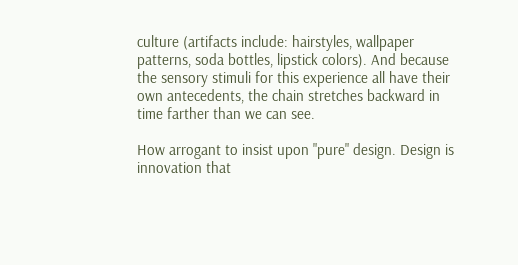culture (artifacts include: hairstyles, wallpaper patterns, soda bottles, lipstick colors). And because the sensory stimuli for this experience all have their own antecedents, the chain stretches backward in time farther than we can see.

How arrogant to insist upon "pure" design. Design is innovation that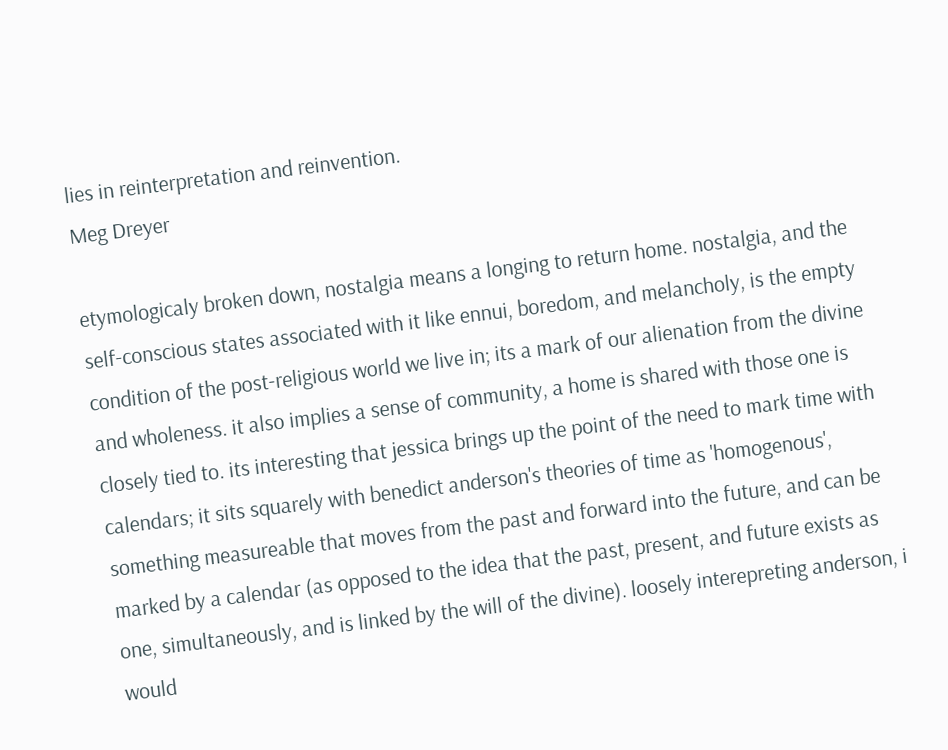lies in reinterpretation and reinvention.
Meg Dreyer

etymologicaly broken down, nostalgia means a longing to return home. nostalgia, and the self-conscious states associated with it like ennui, boredom, and melancholy, is the empty condition of the post-religious world we live in; its a mark of our alienation from the divine and wholeness. it also implies a sense of community, a home is shared with those one is closely tied to. its interesting that jessica brings up the point of the need to mark time with calendars; it sits squarely with benedict anderson's theories of time as 'homogenous', something measureable that moves from the past and forward into the future, and can be marked by a calendar (as opposed to the idea that the past, present, and future exists as one, simultaneously, and is linked by the will of the divine). loosely interepreting anderson, i would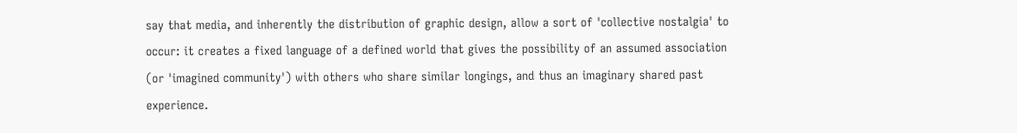say that media, and inherently the distribution of graphic design, allow a sort of 'collective nostalgia' to occur: it creates a fixed language of a defined world that gives the possibility of an assumed association (or 'imagined community') with others who share similar longings, and thus an imaginary shared past experience.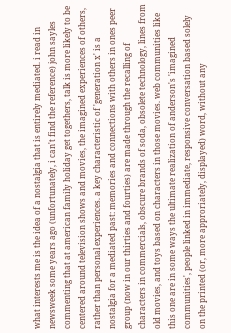what interests me is the idea of a nostalgia that is entirely mediated. i read in newsweek some years ago (unfortunately, i can't find the reference) john sayles commenting that at american family holiday get togethers, talk is more likely to be centered around television shows and movies, the imagined experiences of others, rather than personal experiences. a key characteristic of 'generation x' is a nostalgia for a mediated past: memories and connections with others in ones peer group (now in our thirties and fourties) are made through the recalling of characters in commercials, obscure brands of soda, obsolete technology, lines from old movies, and toys based on characters in those movies. web communities like this one are in some ways the ultimate realization of anderson's 'imagined communities', people linked in immediate, responsive conversation based solely on the printed (or, more approriately, displayed) word, without any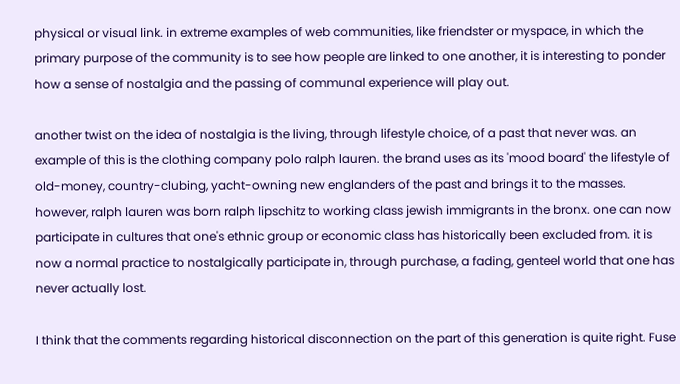physical or visual link. in extreme examples of web communities, like friendster or myspace, in which the primary purpose of the community is to see how people are linked to one another, it is interesting to ponder how a sense of nostalgia and the passing of communal experience will play out.

another twist on the idea of nostalgia is the living, through lifestyle choice, of a past that never was. an example of this is the clothing company polo ralph lauren. the brand uses as its 'mood board' the lifestyle of old-money, country-clubing, yacht-owning new englanders of the past and brings it to the masses. however, ralph lauren was born ralph lipschitz to working class jewish immigrants in the bronx. one can now participate in cultures that one's ethnic group or economic class has historically been excluded from. it is now a normal practice to nostalgically participate in, through purchase, a fading, genteel world that one has never actually lost.

I think that the comments regarding historical disconnection on the part of this generation is quite right. Fuse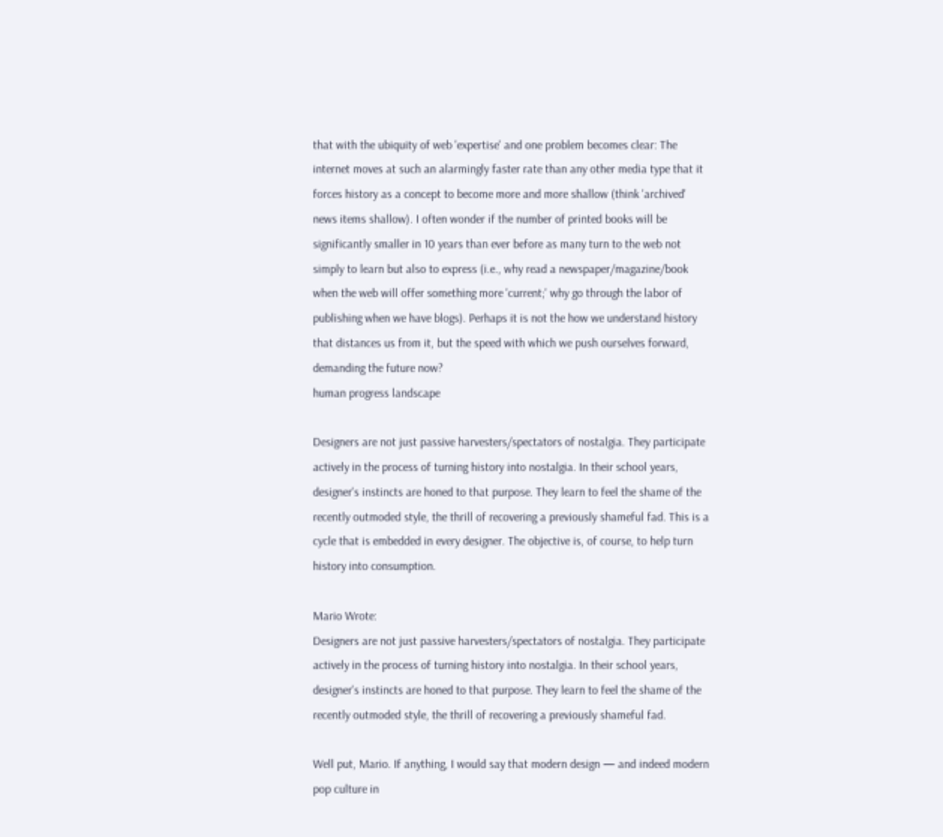that with the ubiquity of web 'expertise' and one problem becomes clear: The internet moves at such an alarmingly faster rate than any other media type that it forces history as a concept to become more and more shallow (think 'archived' news items shallow). I often wonder if the number of printed books will be significantly smaller in 10 years than ever before as many turn to the web not simply to learn but also to express (i.e., why read a newspaper/magazine/book when the web will offer something more 'current;' why go through the labor of publishing when we have blogs). Perhaps it is not the how we understand history that distances us from it, but the speed with which we push ourselves forward, demanding the future now?
human progress landscape

Designers are not just passive harvesters/spectators of nostalgia. They participate actively in the process of turning history into nostalgia. In their school years, designer's instincts are honed to that purpose. They learn to feel the shame of the recently outmoded style, the thrill of recovering a previously shameful fad. This is a cycle that is embedded in every designer. The objective is, of course, to help turn history into consumption.

Mario Wrote:
Designers are not just passive harvesters/spectators of nostalgia. They participate actively in the process of turning history into nostalgia. In their school years, designer's instincts are honed to that purpose. They learn to feel the shame of the recently outmoded style, the thrill of recovering a previously shameful fad.

Well put, Mario. If anything, I would say that modern design — and indeed modern pop culture in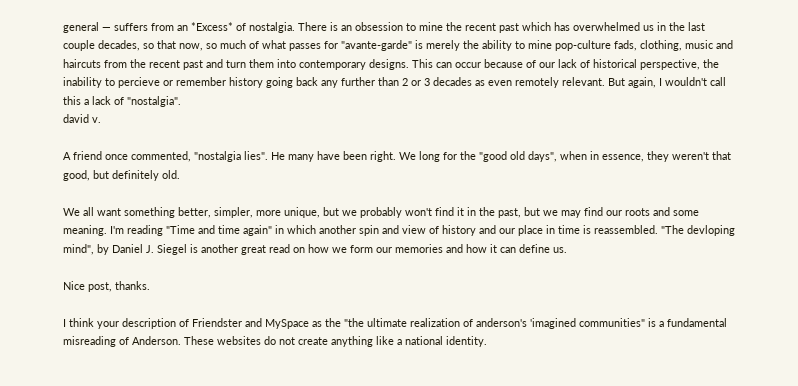general — suffers from an *Excess* of nostalgia. There is an obsession to mine the recent past which has overwhelmed us in the last couple decades, so that now, so much of what passes for "avante-garde" is merely the ability to mine pop-culture fads, clothing, music and haircuts from the recent past and turn them into contemporary designs. This can occur because of our lack of historical perspective, the inability to percieve or remember history going back any further than 2 or 3 decades as even remotely relevant. But again, I wouldn't call this a lack of "nostalgia".
david v.

A friend once commented, "nostalgia lies". He many have been right. We long for the "good old days", when in essence, they weren't that good, but definitely old.

We all want something better, simpler, more unique, but we probably won't find it in the past, but we may find our roots and some meaning. I'm reading "Time and time again" in which another spin and view of history and our place in time is reassembled. "The devloping mind", by Daniel J. Siegel is another great read on how we form our memories and how it can define us.

Nice post, thanks.

I think your description of Friendster and MySpace as the "the ultimate realization of anderson's 'imagined communities" is a fundamental misreading of Anderson. These websites do not create anything like a national identity.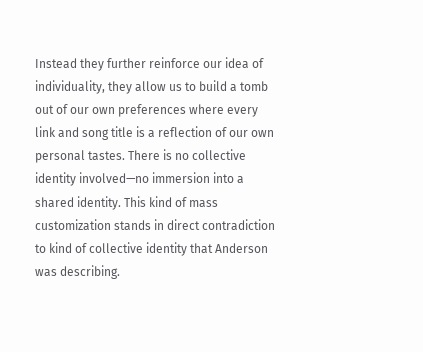Instead they further reinforce our idea of individuality, they allow us to build a tomb out of our own preferences where every link and song title is a reflection of our own personal tastes. There is no collective identity involved—no immersion into a shared identity. This kind of mass customization stands in direct contradiction to kind of collective identity that Anderson was describing.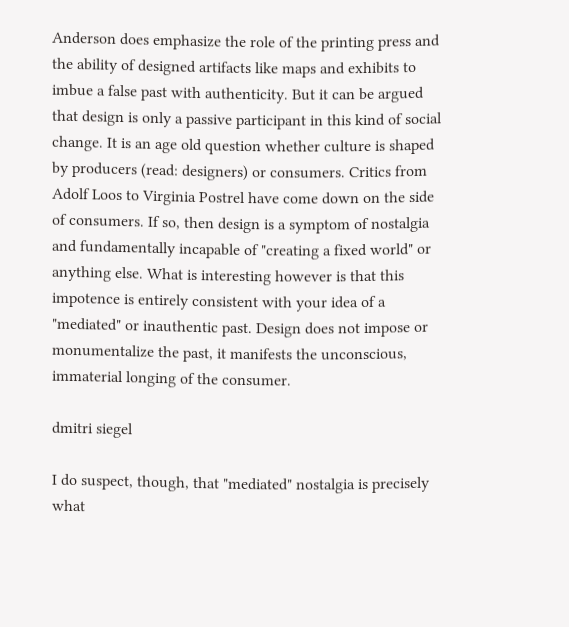Anderson does emphasize the role of the printing press and the ability of designed artifacts like maps and exhibits to imbue a false past with authenticity. But it can be argued that design is only a passive participant in this kind of social change. It is an age old question whether culture is shaped by producers (read: designers) or consumers. Critics from Adolf Loos to Virginia Postrel have come down on the side of consumers. If so, then design is a symptom of nostalgia and fundamentally incapable of "creating a fixed world" or anything else. What is interesting however is that this impotence is entirely consistent with your idea of a "mediated" or inauthentic past. Design does not impose or monumentalize the past, it manifests the unconscious, immaterial longing of the consumer.

dmitri siegel

I do suspect, though, that "mediated" nostalgia is precisely what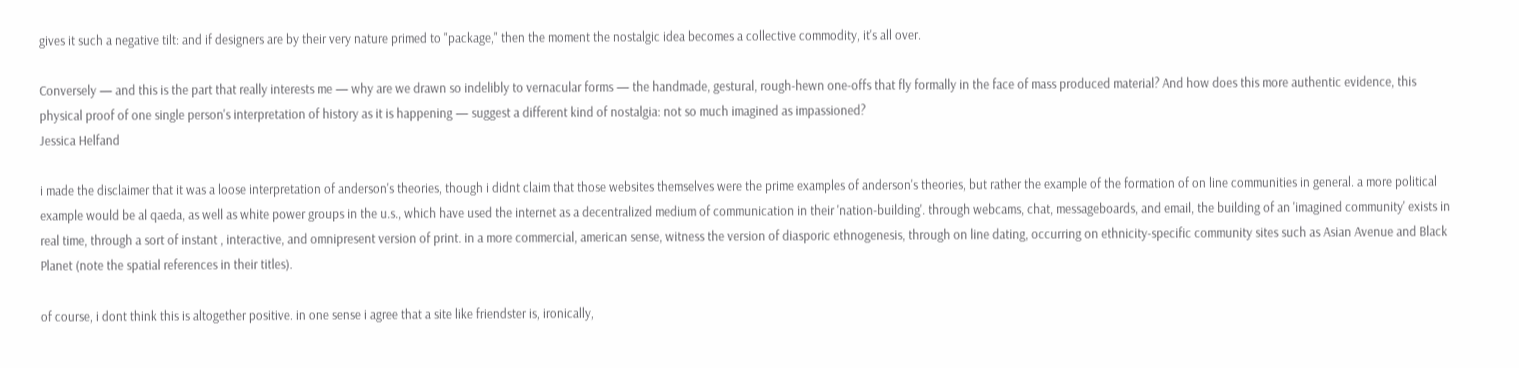gives it such a negative tilt: and if designers are by their very nature primed to "package," then the moment the nostalgic idea becomes a collective commodity, it's all over.

Conversely — and this is the part that really interests me — why are we drawn so indelibly to vernacular forms — the handmade, gestural, rough-hewn one-offs that fly formally in the face of mass produced material? And how does this more authentic evidence, this physical proof of one single person's interpretation of history as it is happening — suggest a different kind of nostalgia: not so much imagined as impassioned?
Jessica Helfand

i made the disclaimer that it was a loose interpretation of anderson's theories, though i didnt claim that those websites themselves were the prime examples of anderson's theories, but rather the example of the formation of on line communities in general. a more political example would be al qaeda, as well as white power groups in the u.s., which have used the internet as a decentralized medium of communication in their 'nation-building'. through webcams, chat, messageboards, and email, the building of an 'imagined community' exists in real time, through a sort of instant , interactive, and omnipresent version of print. in a more commercial, american sense, witness the version of diasporic ethnogenesis, through on line dating, occurring on ethnicity-specific community sites such as Asian Avenue and Black Planet (note the spatial references in their titles).

of course, i dont think this is altogether positive. in one sense i agree that a site like friendster is, ironically,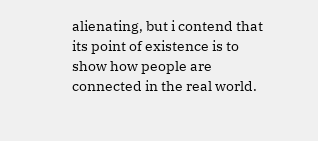alienating, but i contend that its point of existence is to show how people are connected in the real world.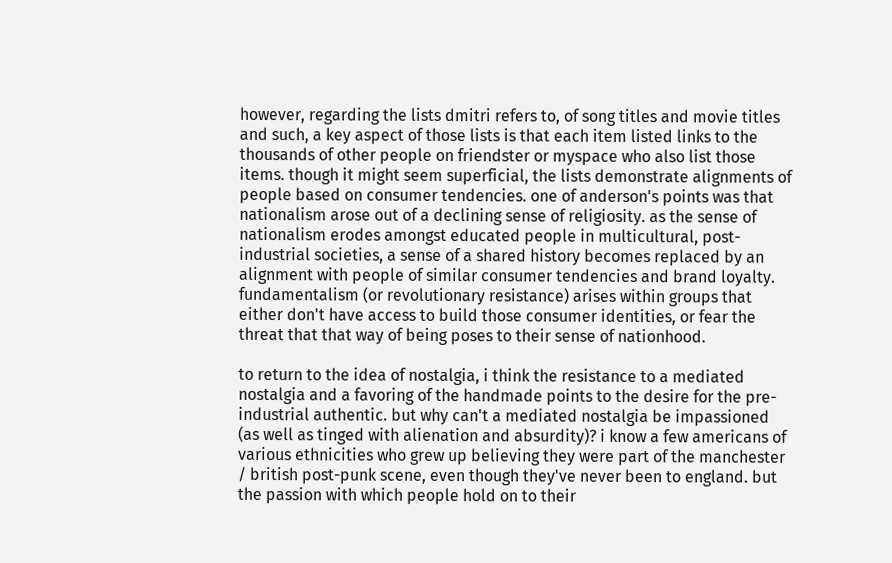however, regarding the lists dmitri refers to, of song titles and movie titles and such, a key aspect of those lists is that each item listed links to the thousands of other people on friendster or myspace who also list those items. though it might seem superficial, the lists demonstrate alignments of people based on consumer tendencies. one of anderson's points was that nationalism arose out of a declining sense of religiosity. as the sense of nationalism erodes amongst educated people in multicultural, post-industrial societies, a sense of a shared history becomes replaced by an alignment with people of similar consumer tendencies and brand loyalty. fundamentalism (or revolutionary resistance) arises within groups that either don't have access to build those consumer identities, or fear the threat that that way of being poses to their sense of nationhood.

to return to the idea of nostalgia, i think the resistance to a mediated nostalgia and a favoring of the handmade points to the desire for the pre-industrial authentic. but why can't a mediated nostalgia be impassioned (as well as tinged with alienation and absurdity)? i know a few americans of various ethnicities who grew up believing they were part of the manchester / british post-punk scene, even though they've never been to england. but the passion with which people hold on to their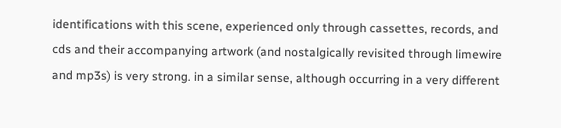identifications with this scene, experienced only through cassettes, records, and cds and their accompanying artwork (and nostalgically revisited through limewire and mp3s) is very strong. in a similar sense, although occurring in a very different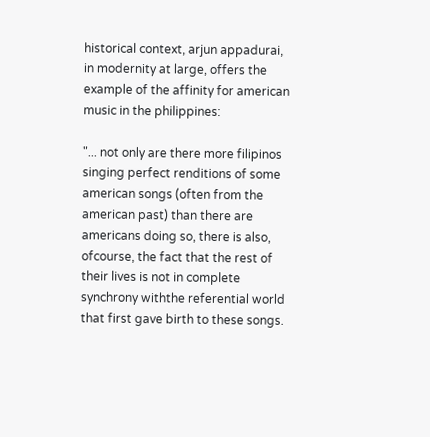historical context, arjun appadurai, in modernity at large, offers the example of the affinity for american music in the philippines:

"... not only are there more filipinos singing perfect renditions of some american songs (often from the american past) than there are americans doing so, there is also, ofcourse, the fact that the rest of their lives is not in complete synchrony withthe referential world that first gave birth to these songs.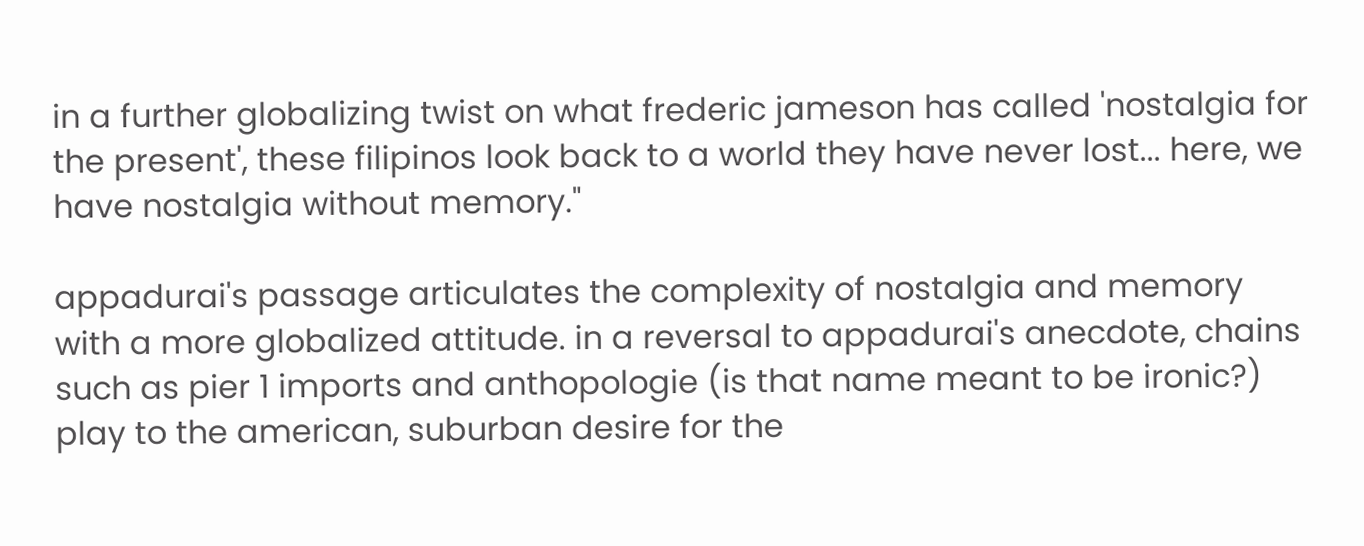in a further globalizing twist on what frederic jameson has called 'nostalgia for the present', these filipinos look back to a world they have never lost... here, we have nostalgia without memory."

appadurai's passage articulates the complexity of nostalgia and memory with a more globalized attitude. in a reversal to appadurai's anecdote, chains such as pier 1 imports and anthopologie (is that name meant to be ironic?) play to the american, suburban desire for the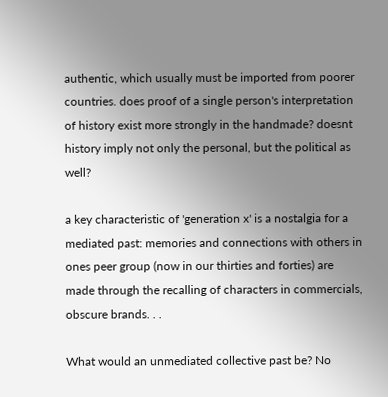authentic, which usually must be imported from poorer countries. does proof of a single person's interpretation of history exist more strongly in the handmade? doesnt history imply not only the personal, but the political as well?

a key characteristic of 'generation x' is a nostalgia for a mediated past: memories and connections with others in ones peer group (now in our thirties and forties) are made through the recalling of characters in commercials, obscure brands. . .

What would an unmediated collective past be? No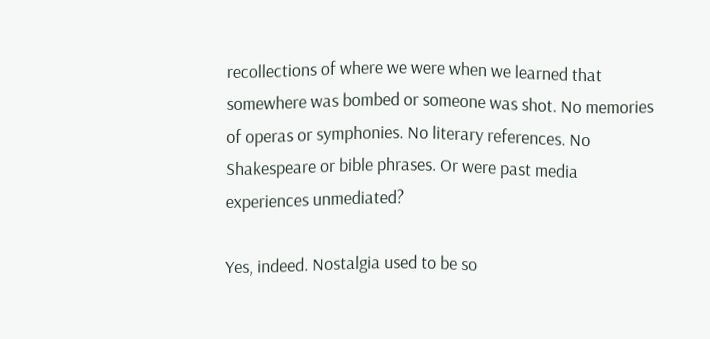recollections of where we were when we learned that somewhere was bombed or someone was shot. No memories of operas or symphonies. No literary references. No Shakespeare or bible phrases. Or were past media experiences unmediated?

Yes, indeed. Nostalgia used to be so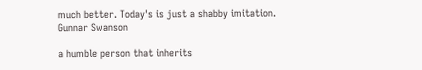much better. Today's is just a shabby imitation.
Gunnar Swanson

a humble person that inherits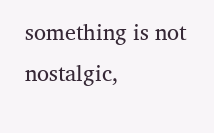something is not nostalgic,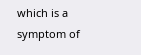which is a symptom of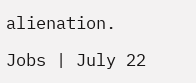alienation.

Jobs | July 22